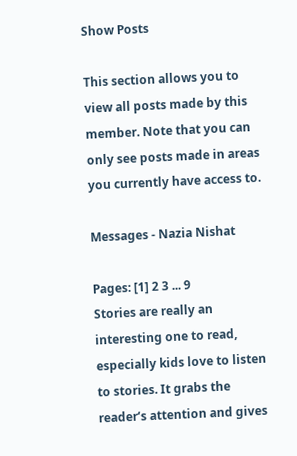Show Posts

This section allows you to view all posts made by this member. Note that you can only see posts made in areas you currently have access to.

Messages - Nazia Nishat

Pages: [1] 2 3 ... 9
Stories are really an interesting one to read, especially kids love to listen to stories. It grabs the reader‘s attention and gives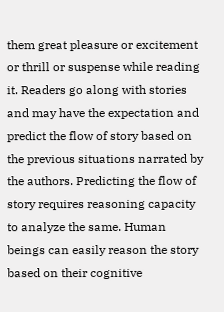them great pleasure or excitement or thrill or suspense while reading it. Readers go along with stories and may have the expectation and predict the flow of story based on the previous situations narrated by the authors. Predicting the flow of story requires reasoning capacity to analyze the same. Human beings can easily reason the story based on their cognitive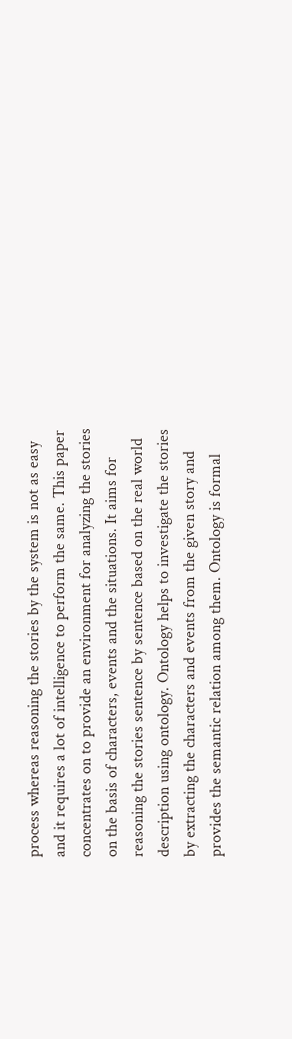process whereas reasoning the stories by the system is not as easy and it requires a lot of intelligence to perform the same. This paper concentrates on to provide an environment for analyzing the stories on the basis of characters, events and the situations. It aims for reasoning the stories sentence by sentence based on the real world description using ontology. Ontology helps to investigate the stories by extracting the characters and events from the given story and provides the semantic relation among them. Ontology is formal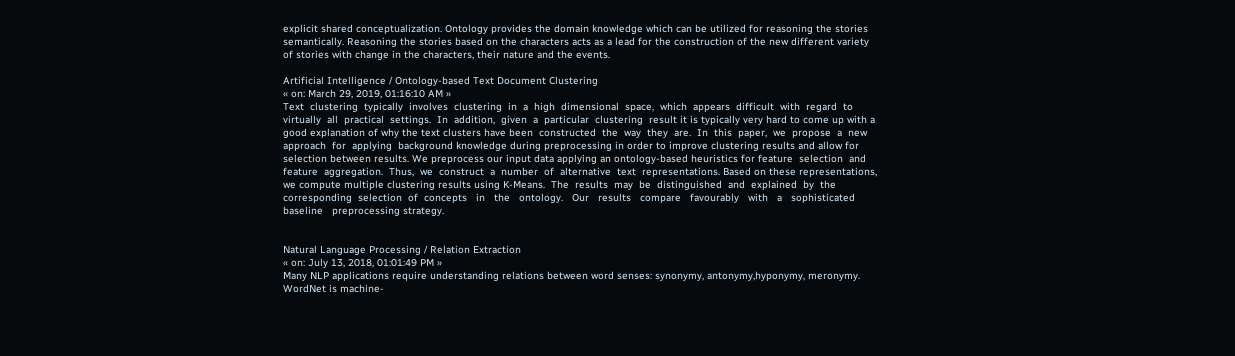explicit shared conceptualization. Ontology provides the domain knowledge which can be utilized for reasoning the stories semantically. Reasoning the stories based on the characters acts as a lead for the construction of the new different variety of stories with change in the characters, their nature and the events.

Artificial Intelligence / Ontology-based Text Document Clustering
« on: March 29, 2019, 01:16:10 AM »
Text  clustering  typically  involves  clustering  in  a  high  dimensional  space,  which  appears  difficult  with  regard  to  virtually  all  practical  settings.  In  addition,  given  a  particular  clustering  result it is typically very hard to come up with a good explanation of why the text clusters have been  constructed  the  way  they  are.  In  this  paper,  we  propose  a  new  approach  for  applying  background knowledge during preprocessing in order to improve clustering results and allow for selection between results. We preprocess our input data applying an ontology-based heuristics for feature  selection  and  feature  aggregation.  Thus,  we  construct  a  number  of  alternative  text  representations. Based on these representations, we compute multiple clustering results using K-Means.  The  results  may  be  distinguished  and  explained  by  the  corresponding  selection  of  concepts   in   the   ontology.   Our   results   compare   favourably   with   a   sophisticated   baseline   preprocessing strategy.


Natural Language Processing / Relation Extraction
« on: July 13, 2018, 01:01:49 PM »
Many NLP applications require understanding relations between word senses: synonymy, antonymy,hyponymy, meronymy. WordNet is machine-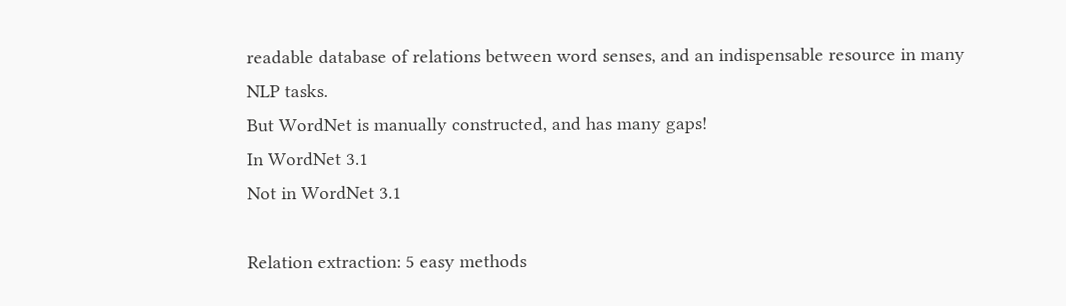readable database of relations between word senses, and an indispensable resource in many NLP tasks.
But WordNet is manually constructed, and has many gaps!
In WordNet 3.1
Not in WordNet 3.1

Relation extraction: 5 easy methods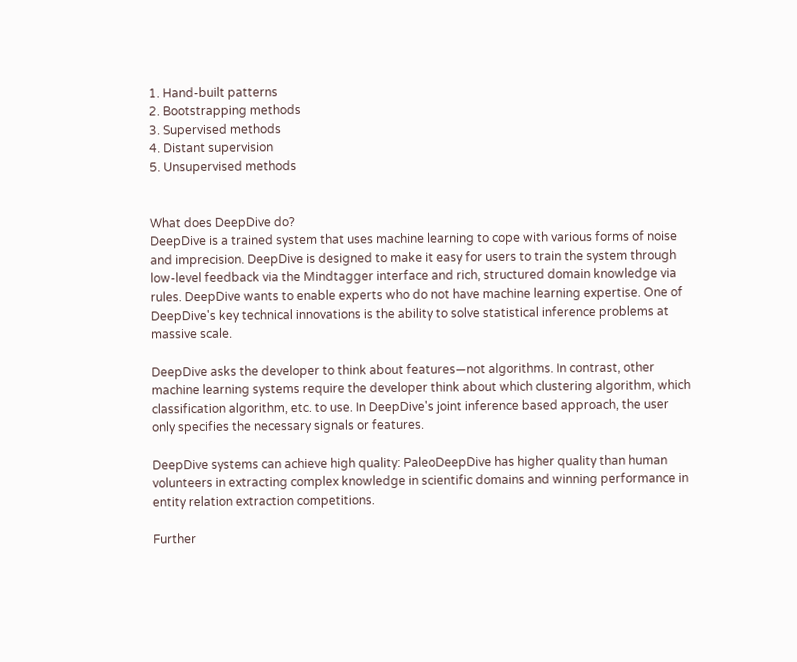1. Hand-built patterns
2. Bootstrapping methods
3. Supervised methods
4. Distant supervision
5. Unsupervised methods


What does DeepDive do?
DeepDive is a trained system that uses machine learning to cope with various forms of noise and imprecision. DeepDive is designed to make it easy for users to train the system through low-level feedback via the Mindtagger interface and rich, structured domain knowledge via rules. DeepDive wants to enable experts who do not have machine learning expertise. One of DeepDive's key technical innovations is the ability to solve statistical inference problems at massive scale.

DeepDive asks the developer to think about features—not algorithms. In contrast, other machine learning systems require the developer think about which clustering algorithm, which classification algorithm, etc. to use. In DeepDive's joint inference based approach, the user only specifies the necessary signals or features.

DeepDive systems can achieve high quality: PaleoDeepDive has higher quality than human volunteers in extracting complex knowledge in scientific domains and winning performance in entity relation extraction competitions.

Further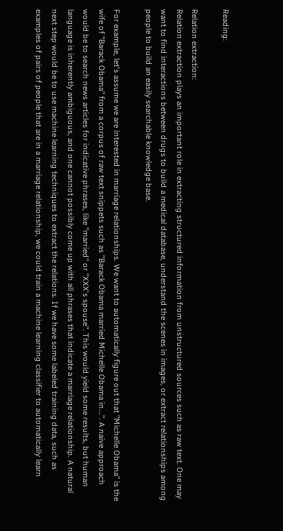Reading:

Relation extraction:
Relation extraction plays an important role in extracting structured information from unstructured sources such as raw text. One may want to find interactions between drugs to build a medical database, understand the scenes in images, or extract relationships among people to build an easily searchable knowledge base.

For example, let's assume we are interested in marriage relationships. We want to automatically figure out that "Michelle Obama" is the wife of "Barack Obama" from a corpus of raw text snippets such as "Barack Obama married Michelle Obama in...". A naive approach would be to search news articles for indicative phrases, like "married" or "XXX's spouse". This would yield some results, but human language is inherently ambiguous, and one cannot possibly come up with all phrases that indicate a marriage relationship. A natural next step would be to use machine learning techniques to extract the relations. If we have some labeled training data, such as examples of pairs of people that are in a marriage relationship, we could train a machine learning classifier to automatically learn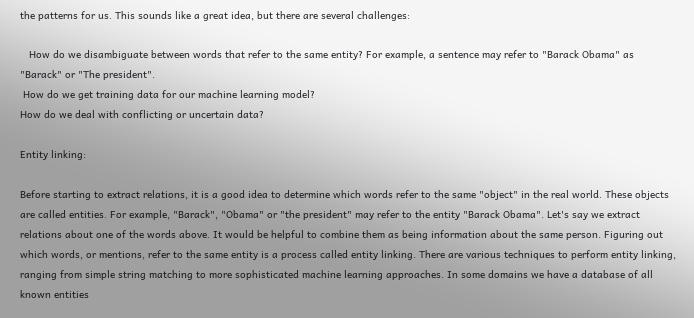the patterns for us. This sounds like a great idea, but there are several challenges:

   How do we disambiguate between words that refer to the same entity? For example, a sentence may refer to "Barack Obama" as "Barack" or "The president".
 How do we get training data for our machine learning model?
How do we deal with conflicting or uncertain data?

Entity linking:

Before starting to extract relations, it is a good idea to determine which words refer to the same "object" in the real world. These objects are called entities. For example, "Barack", "Obama" or "the president" may refer to the entity "Barack Obama". Let's say we extract relations about one of the words above. It would be helpful to combine them as being information about the same person. Figuring out which words, or mentions, refer to the same entity is a process called entity linking. There are various techniques to perform entity linking, ranging from simple string matching to more sophisticated machine learning approaches. In some domains we have a database of all known entities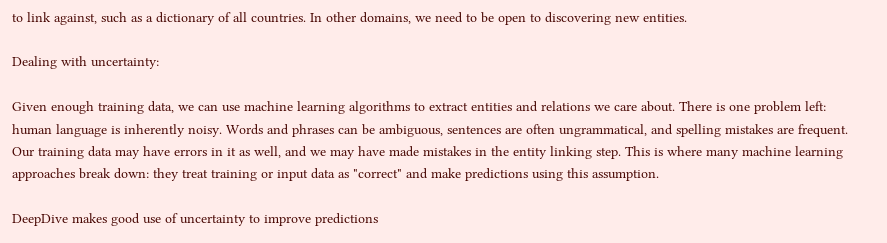to link against, such as a dictionary of all countries. In other domains, we need to be open to discovering new entities.

Dealing with uncertainty:

Given enough training data, we can use machine learning algorithms to extract entities and relations we care about. There is one problem left: human language is inherently noisy. Words and phrases can be ambiguous, sentences are often ungrammatical, and spelling mistakes are frequent. Our training data may have errors in it as well, and we may have made mistakes in the entity linking step. This is where many machine learning approaches break down: they treat training or input data as "correct" and make predictions using this assumption.

DeepDive makes good use of uncertainty to improve predictions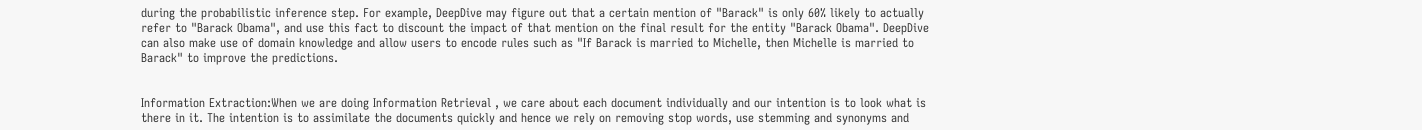during the probabilistic inference step. For example, DeepDive may figure out that a certain mention of "Barack" is only 60% likely to actually refer to "Barack Obama", and use this fact to discount the impact of that mention on the final result for the entity "Barack Obama". DeepDive can also make use of domain knowledge and allow users to encode rules such as "If Barack is married to Michelle, then Michelle is married to Barack" to improve the predictions.


Information Extraction:When we are doing Information Retrieval , we care about each document individually and our intention is to look what is there in it. The intention is to assimilate the documents quickly and hence we rely on removing stop words, use stemming and synonyms and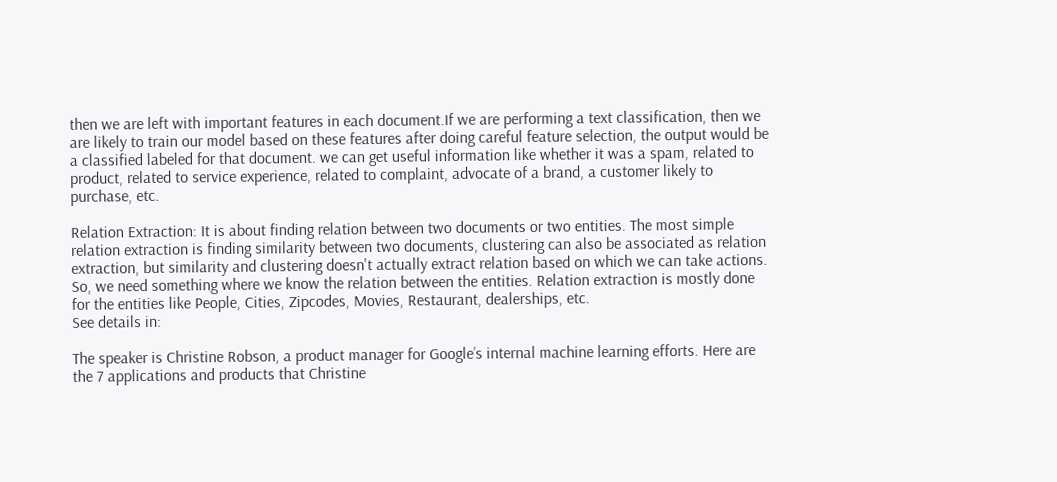then we are left with important features in each document.If we are performing a text classification, then we are likely to train our model based on these features after doing careful feature selection, the output would be a classified labeled for that document. we can get useful information like whether it was a spam, related to product, related to service experience, related to complaint, advocate of a brand, a customer likely to purchase, etc.

Relation Extraction: It is about finding relation between two documents or two entities. The most simple relation extraction is finding similarity between two documents, clustering can also be associated as relation extraction, but similarity and clustering doesn't actually extract relation based on which we can take actions. So, we need something where we know the relation between the entities. Relation extraction is mostly done for the entities like People, Cities, Zipcodes, Movies, Restaurant, dealerships, etc.
See details in:

The speaker is Christine Robson, a product manager for Google’s internal machine learning efforts. Here are the 7 applications and products that Christine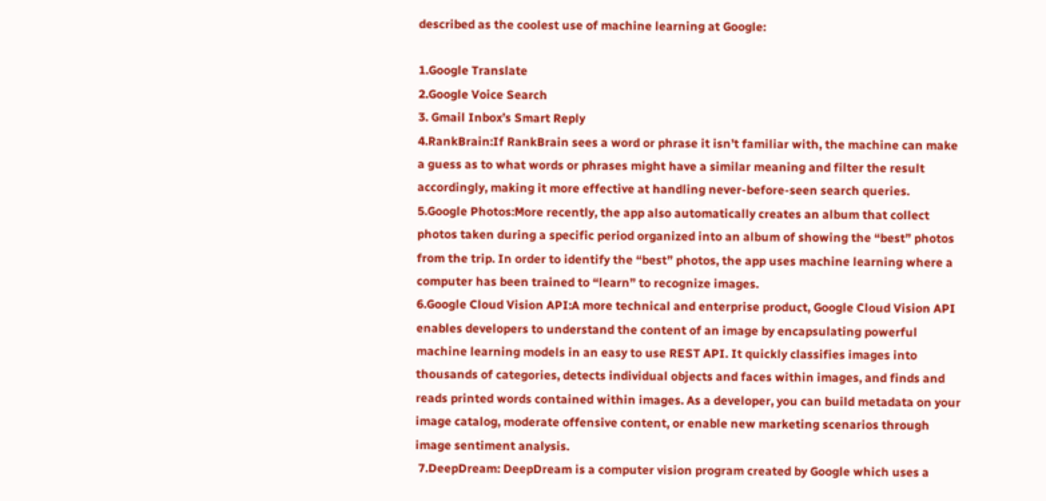described as the coolest use of machine learning at Google:

1.Google Translate
2.Google Voice Search
3. Gmail Inbox’s Smart Reply
4.RankBrain:If RankBrain sees a word or phrase it isn’t familiar with, the machine can make a guess as to what words or phrases might have a similar meaning and filter the result accordingly, making it more effective at handling never-before-seen search queries.
5.Google Photos:More recently, the app also automatically creates an album that collect photos taken during a specific period organized into an album of showing the “best” photos from the trip. In order to identify the “best” photos, the app uses machine learning where a computer has been trained to “learn” to recognize images.
6.Google Cloud Vision API:A more technical and enterprise product, Google Cloud Vision API enables developers to understand the content of an image by encapsulating powerful machine learning models in an easy to use REST API. It quickly classifies images into thousands of categories, detects individual objects and faces within images, and finds and reads printed words contained within images. As a developer, you can build metadata on your image catalog, moderate offensive content, or enable new marketing scenarios through image sentiment analysis.
 7.DeepDream: DeepDream is a computer vision program created by Google which uses a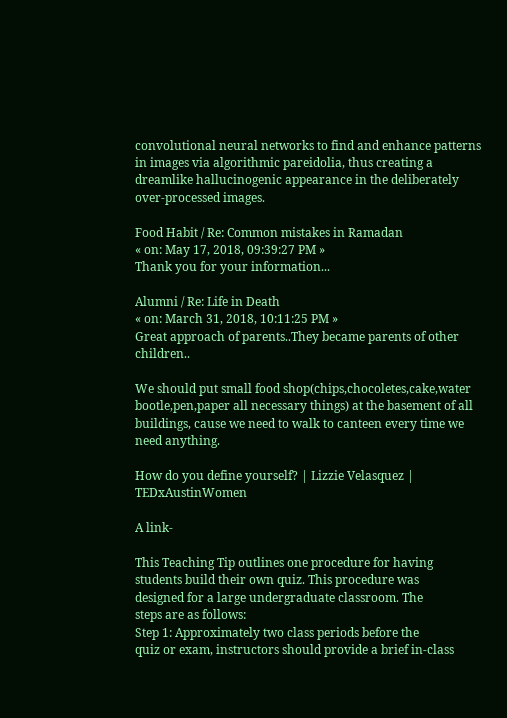convolutional neural networks to find and enhance patterns in images via algorithmic pareidolia, thus creating a dreamlike hallucinogenic appearance in the deliberately over-processed images.

Food Habit / Re: Common mistakes in Ramadan
« on: May 17, 2018, 09:39:27 PM »
Thank you for your information...

Alumni / Re: Life in Death
« on: March 31, 2018, 10:11:25 PM »
Great approach of parents..They became parents of other children..

We should put small food shop(chips,chocoletes,cake,water bootle,pen,paper all necessary things) at the basement of all buildings, cause we need to walk to canteen every time we need anything.

How do you define yourself? | Lizzie Velasquez | TEDxAustinWomen

A link-

This Teaching Tip outlines one procedure for having
students build their own quiz. This procedure was
designed for a large undergraduate classroom. The
steps are as follows:
Step 1: Approximately two class periods before the
quiz or exam, instructors should provide a brief in-class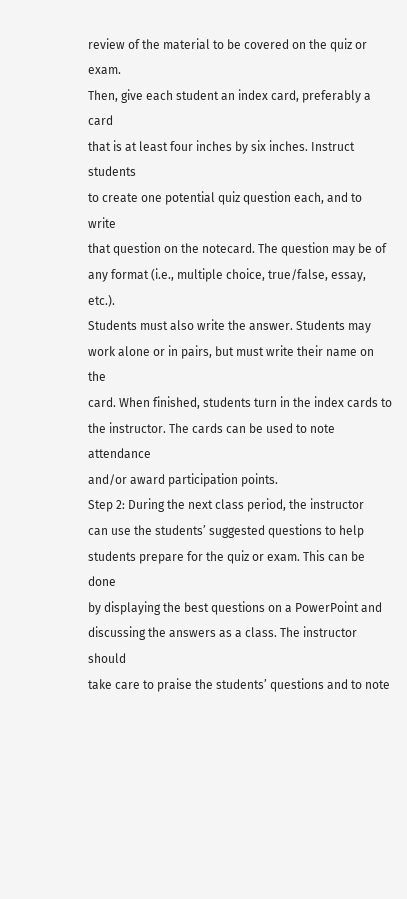review of the material to be covered on the quiz or exam.
Then, give each student an index card, preferably a card
that is at least four inches by six inches. Instruct students
to create one potential quiz question each, and to write
that question on the notecard. The question may be of
any format (i.e., multiple choice, true/false, essay, etc.).
Students must also write the answer. Students may
work alone or in pairs, but must write their name on the
card. When finished, students turn in the index cards to
the instructor. The cards can be used to note attendance
and/or award participation points.
Step 2: During the next class period, the instructor
can use the students’ suggested questions to help
students prepare for the quiz or exam. This can be done
by displaying the best questions on a PowerPoint and
discussing the answers as a class. The instructor should
take care to praise the students’ questions and to note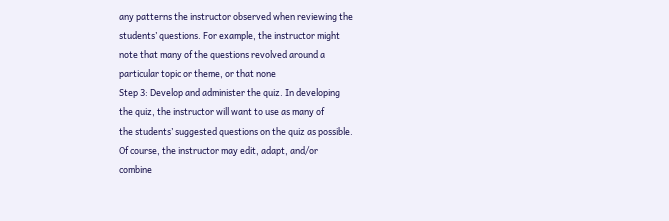any patterns the instructor observed when reviewing the
students’ questions. For example, the instructor might
note that many of the questions revolved around a
particular topic or theme, or that none
Step 3: Develop and administer the quiz. In developing
the quiz, the instructor will want to use as many of
the students’ suggested questions on the quiz as possible.
Of course, the instructor may edit, adapt, and/or
combine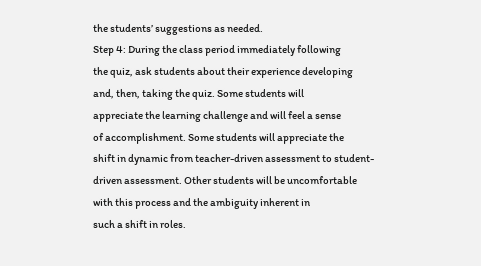the students’ suggestions as needed.
Step 4: During the class period immediately following
the quiz, ask students about their experience developing
and, then, taking the quiz. Some students will
appreciate the learning challenge and will feel a sense
of accomplishment. Some students will appreciate the
shift in dynamic from teacher-driven assessment to student-
driven assessment. Other students will be uncomfortable
with this process and the ambiguity inherent in
such a shift in roles.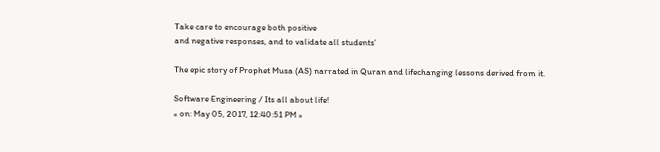Take care to encourage both positive
and negative responses, and to validate all students’

The epic story of Prophet Musa (AS) narrated in Quran and lifechanging lessons derived from it.

Software Engineering / Its all about life!
« on: May 05, 2017, 12:40:51 PM »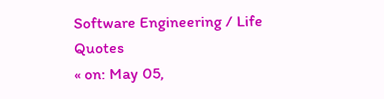Software Engineering / Life Quotes
« on: May 05,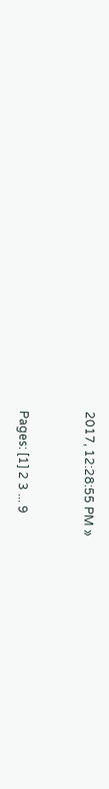2017, 12:28:55 PM »


Pages: [1] 2 3 ... 9